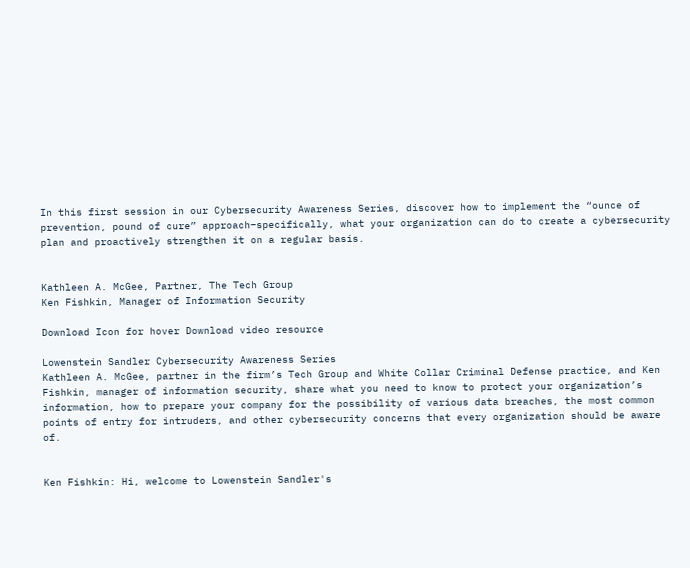In this first session in our Cybersecurity Awareness Series, discover how to implement the “ounce of prevention, pound of cure” approach–specifically, what your organization can do to create a cybersecurity plan and proactively strengthen it on a regular basis.


Kathleen A. McGee, Partner, The Tech Group
Ken Fishkin, Manager of Information Security

Download Icon for hover Download video resource

Lowenstein Sandler Cybersecurity Awareness Series
Kathleen A. McGee, partner in the firm’s Tech Group and White Collar Criminal Defense practice, and Ken Fishkin, manager of information security, share what you need to know to protect your organization’s information, how to prepare your company for the possibility of various data breaches, the most common points of entry for intruders, and other cybersecurity concerns that every organization should be aware of.


Ken Fishkin: Hi, welcome to Lowenstein Sandler's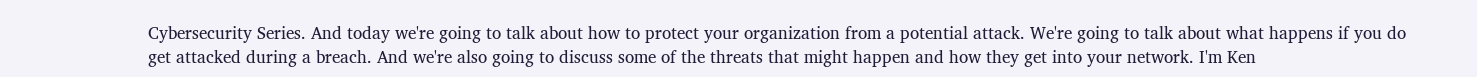Cybersecurity Series. And today we're going to talk about how to protect your organization from a potential attack. We're going to talk about what happens if you do get attacked during a breach. And we're also going to discuss some of the threats that might happen and how they get into your network. I'm Ken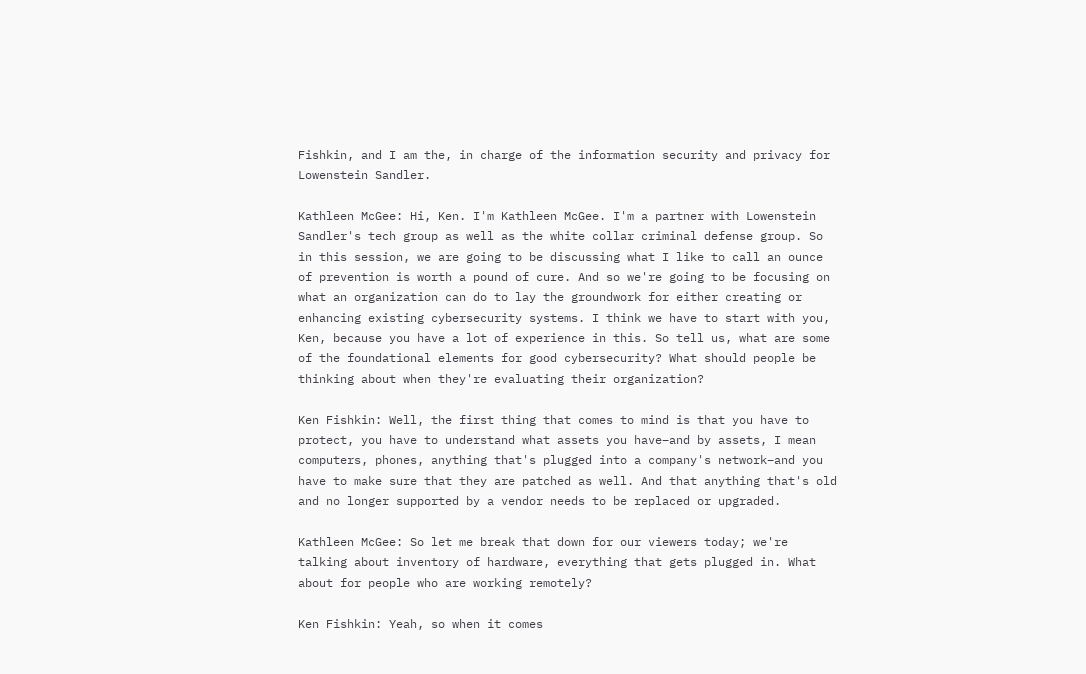Fishkin, and I am the, in charge of the information security and privacy for Lowenstein Sandler.

Kathleen McGee: Hi, Ken. I'm Kathleen McGee. I'm a partner with Lowenstein Sandler's tech group as well as the white collar criminal defense group. So in this session, we are going to be discussing what I like to call an ounce of prevention is worth a pound of cure. And so we're going to be focusing on what an organization can do to lay the groundwork for either creating or enhancing existing cybersecurity systems. I think we have to start with you, Ken, because you have a lot of experience in this. So tell us, what are some of the foundational elements for good cybersecurity? What should people be thinking about when they're evaluating their organization?

Ken Fishkin: Well, the first thing that comes to mind is that you have to protect, you have to understand what assets you have–and by assets, I mean computers, phones, anything that's plugged into a company's network–and you have to make sure that they are patched as well. And that anything that's old and no longer supported by a vendor needs to be replaced or upgraded.

Kathleen McGee: So let me break that down for our viewers today; we're talking about inventory of hardware, everything that gets plugged in. What about for people who are working remotely?

Ken Fishkin: Yeah, so when it comes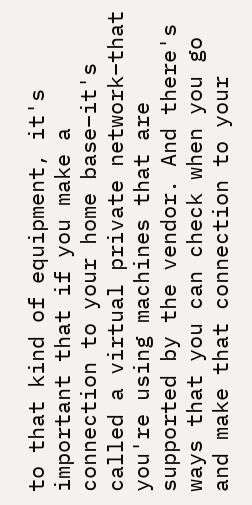to that kind of equipment, it's important that if you make a connection to your home base–it's called a virtual private network–that you're using machines that are supported by the vendor. And there's ways that you can check when you go and make that connection to your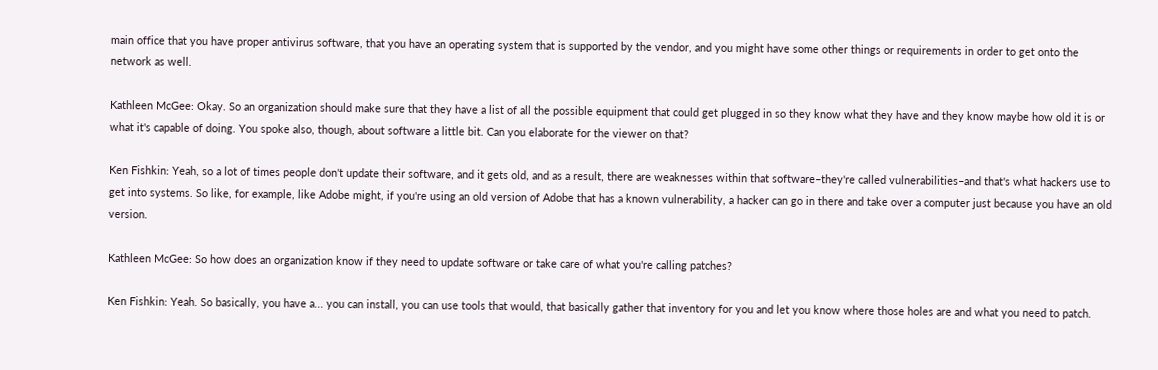main office that you have proper antivirus software, that you have an operating system that is supported by the vendor, and you might have some other things or requirements in order to get onto the network as well.

Kathleen McGee: Okay. So an organization should make sure that they have a list of all the possible equipment that could get plugged in so they know what they have and they know maybe how old it is or what it's capable of doing. You spoke also, though, about software a little bit. Can you elaborate for the viewer on that?

Ken Fishkin: Yeah, so a lot of times people don't update their software, and it gets old, and as a result, there are weaknesses within that software–they're called vulnerabilities–and that's what hackers use to get into systems. So like, for example, like Adobe might, if you're using an old version of Adobe that has a known vulnerability, a hacker can go in there and take over a computer just because you have an old version.

Kathleen McGee: So how does an organization know if they need to update software or take care of what you're calling patches?

Ken Fishkin: Yeah. So basically, you have a... you can install, you can use tools that would, that basically gather that inventory for you and let you know where those holes are and what you need to patch.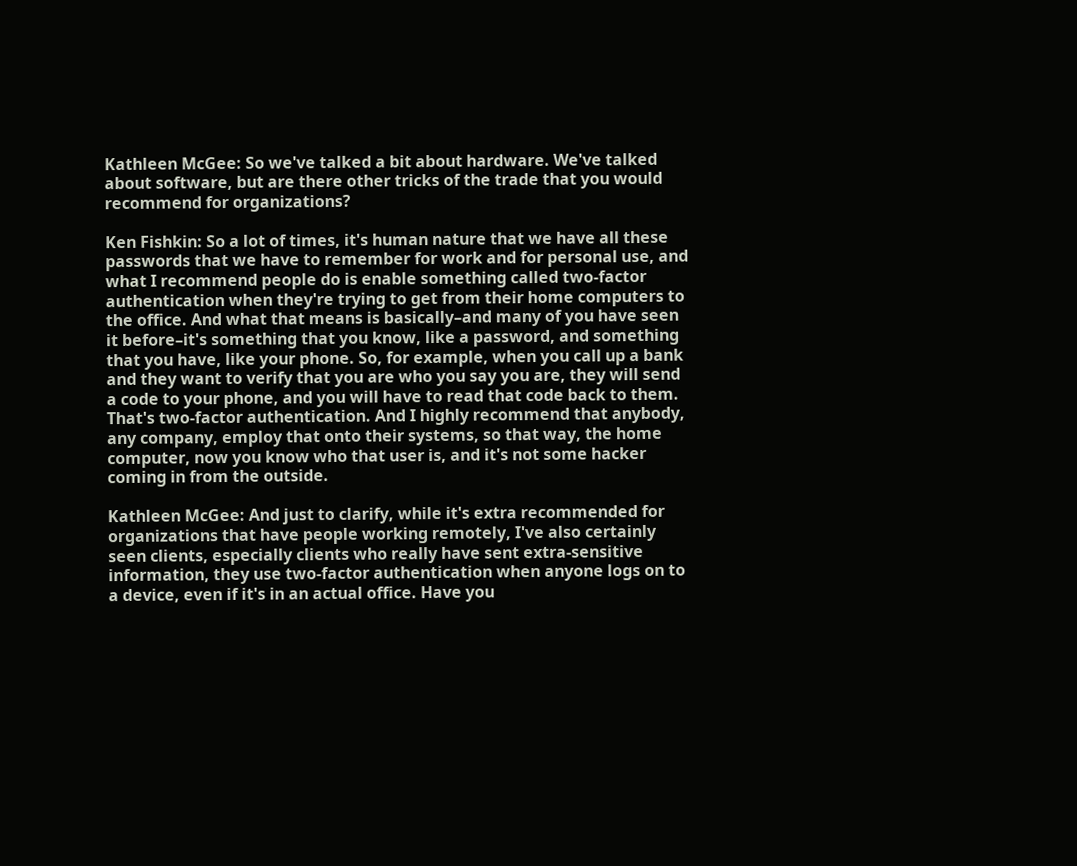Kathleen McGee: So we've talked a bit about hardware. We've talked about software, but are there other tricks of the trade that you would recommend for organizations?

Ken Fishkin: So a lot of times, it's human nature that we have all these passwords that we have to remember for work and for personal use, and what I recommend people do is enable something called two-factor authentication when they're trying to get from their home computers to the office. And what that means is basically–and many of you have seen it before–it's something that you know, like a password, and something that you have, like your phone. So, for example, when you call up a bank and they want to verify that you are who you say you are, they will send a code to your phone, and you will have to read that code back to them. That's two-factor authentication. And I highly recommend that anybody, any company, employ that onto their systems, so that way, the home computer, now you know who that user is, and it's not some hacker coming in from the outside.

Kathleen McGee: And just to clarify, while it's extra recommended for organizations that have people working remotely, I've also certainly seen clients, especially clients who really have sent extra-sensitive information, they use two-factor authentication when anyone logs on to a device, even if it's in an actual office. Have you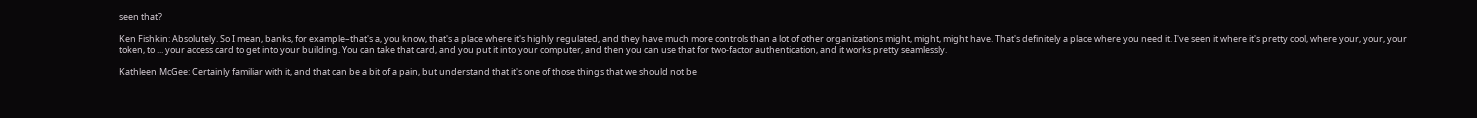seen that?

Ken Fishkin: Absolutely. So I mean, banks, for example–that's a, you know, that's a place where it's highly regulated, and they have much more controls than a lot of other organizations might, might, might have. That's definitely a place where you need it. I've seen it where it's pretty cool, where your, your, your token, to ... your access card to get into your building. You can take that card, and you put it into your computer, and then you can use that for two-factor authentication, and it works pretty seamlessly.

Kathleen McGee: Certainly familiar with it, and that can be a bit of a pain, but understand that it's one of those things that we should not be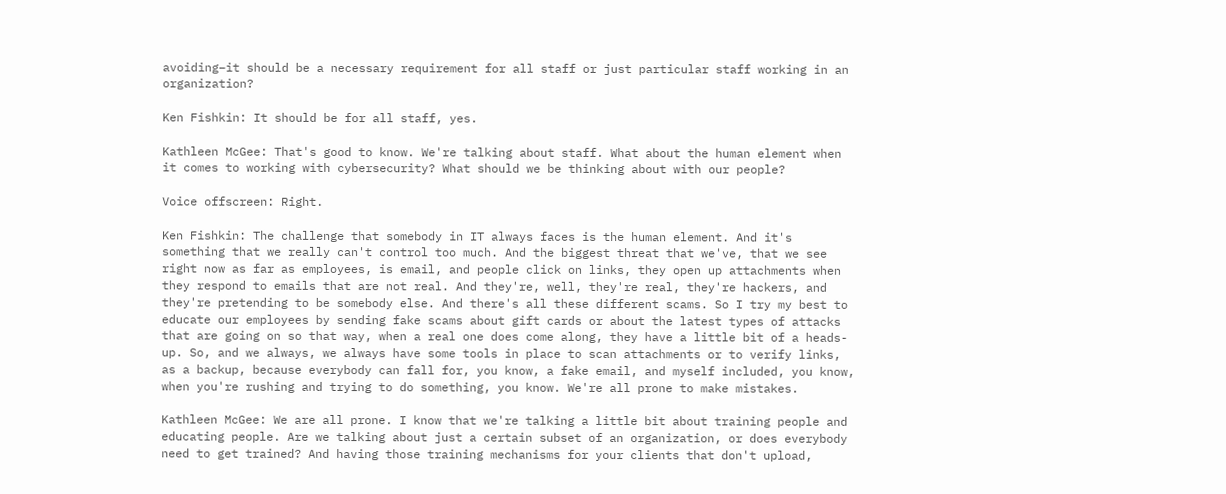avoiding–it should be a necessary requirement for all staff or just particular staff working in an organization?

Ken Fishkin: It should be for all staff, yes.

Kathleen McGee: That's good to know. We're talking about staff. What about the human element when it comes to working with cybersecurity? What should we be thinking about with our people?

Voice offscreen: Right.

Ken Fishkin: The challenge that somebody in IT always faces is the human element. And it's something that we really can't control too much. And the biggest threat that we've, that we see right now as far as employees, is email, and people click on links, they open up attachments when they respond to emails that are not real. And they're, well, they're real, they're hackers, and they're pretending to be somebody else. And there's all these different scams. So I try my best to educate our employees by sending fake scams about gift cards or about the latest types of attacks that are going on so that way, when a real one does come along, they have a little bit of a heads-up. So, and we always, we always have some tools in place to scan attachments or to verify links, as a backup, because everybody can fall for, you know, a fake email, and myself included, you know, when you're rushing and trying to do something, you know. We're all prone to make mistakes.

Kathleen McGee: We are all prone. I know that we're talking a little bit about training people and educating people. Are we talking about just a certain subset of an organization, or does everybody need to get trained? And having those training mechanisms for your clients that don't upload,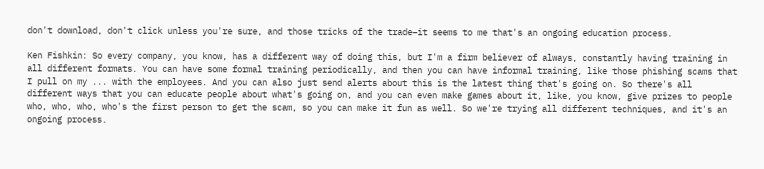don't download, don't click unless you're sure, and those tricks of the trade–it seems to me that's an ongoing education process.

Ken Fishkin: So every company, you know, has a different way of doing this, but I'm a firm believer of always, constantly having training in all different formats. You can have some formal training periodically, and then you can have informal training, like those phishing scams that I pull on my ... with the employees. And you can also just send alerts about this is the latest thing that's going on. So there's all different ways that you can educate people about what's going on, and you can even make games about it, like, you know, give prizes to people who, who, who, who's the first person to get the scam, so you can make it fun as well. So we're trying all different techniques, and it's an ongoing process.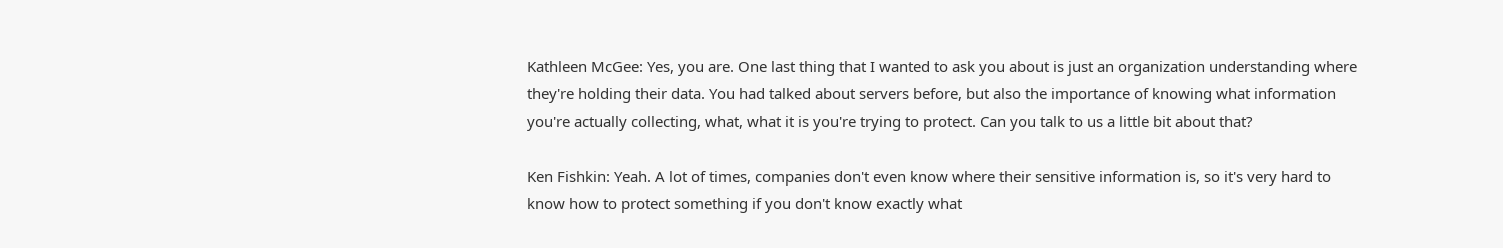Kathleen McGee: Yes, you are. One last thing that I wanted to ask you about is just an organization understanding where they're holding their data. You had talked about servers before, but also the importance of knowing what information you're actually collecting, what, what it is you're trying to protect. Can you talk to us a little bit about that?

Ken Fishkin: Yeah. A lot of times, companies don't even know where their sensitive information is, so it's very hard to know how to protect something if you don't know exactly what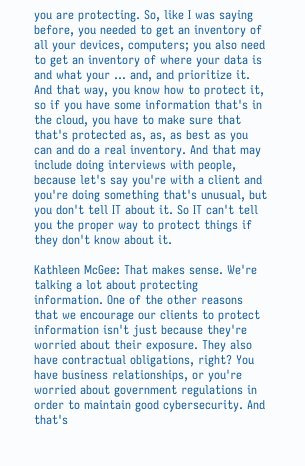you are protecting. So, like I was saying before, you needed to get an inventory of all your devices, computers; you also need to get an inventory of where your data is and what your ... and, and prioritize it. And that way, you know how to protect it, so if you have some information that's in the cloud, you have to make sure that that's protected as, as, as best as you can and do a real inventory. And that may include doing interviews with people, because let's say you're with a client and you're doing something that's unusual, but you don't tell IT about it. So IT can't tell you the proper way to protect things if they don't know about it.

Kathleen McGee: That makes sense. We're talking a lot about protecting information. One of the other reasons that we encourage our clients to protect information isn't just because they're worried about their exposure. They also have contractual obligations, right? You have business relationships, or you're worried about government regulations in order to maintain good cybersecurity. And that's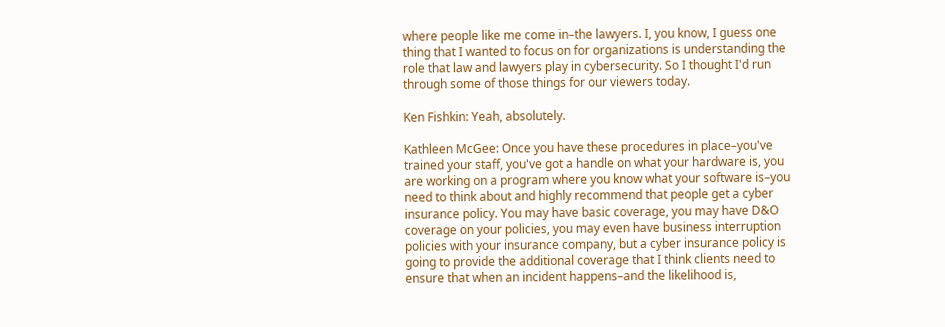where people like me come in–the lawyers. I, you know, I guess one thing that I wanted to focus on for organizations is understanding the role that law and lawyers play in cybersecurity. So I thought I'd run through some of those things for our viewers today.

Ken Fishkin: Yeah, absolutely.

Kathleen McGee: Once you have these procedures in place–you've trained your staff, you've got a handle on what your hardware is, you are working on a program where you know what your software is–you need to think about and highly recommend that people get a cyber insurance policy. You may have basic coverage, you may have D&O coverage on your policies, you may even have business interruption policies with your insurance company, but a cyber insurance policy is going to provide the additional coverage that I think clients need to ensure that when an incident happens–and the likelihood is,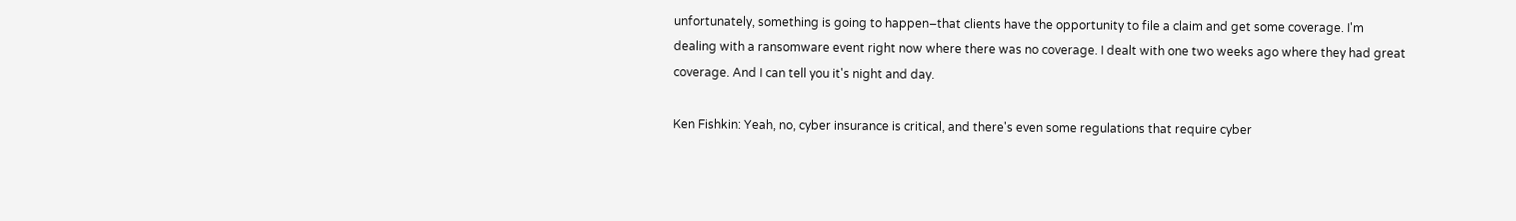unfortunately, something is going to happen–that clients have the opportunity to file a claim and get some coverage. I'm dealing with a ransomware event right now where there was no coverage. I dealt with one two weeks ago where they had great coverage. And I can tell you it's night and day.

Ken Fishkin: Yeah, no, cyber insurance is critical, and there's even some regulations that require cyber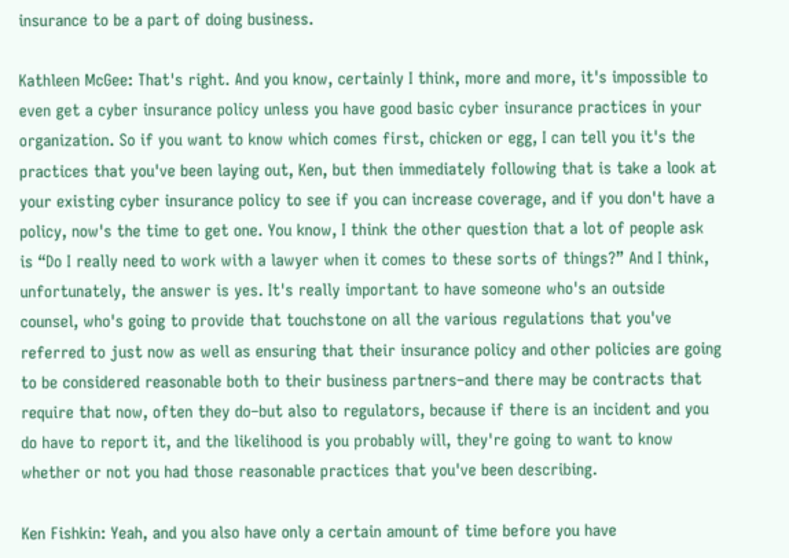insurance to be a part of doing business.

Kathleen McGee: That's right. And you know, certainly I think, more and more, it's impossible to even get a cyber insurance policy unless you have good basic cyber insurance practices in your organization. So if you want to know which comes first, chicken or egg, I can tell you it's the practices that you've been laying out, Ken, but then immediately following that is take a look at your existing cyber insurance policy to see if you can increase coverage, and if you don't have a policy, now's the time to get one. You know, I think the other question that a lot of people ask is “Do I really need to work with a lawyer when it comes to these sorts of things?” And I think, unfortunately, the answer is yes. It's really important to have someone who's an outside counsel, who's going to provide that touchstone on all the various regulations that you've referred to just now as well as ensuring that their insurance policy and other policies are going to be considered reasonable both to their business partners–and there may be contracts that require that now, often they do–but also to regulators, because if there is an incident and you do have to report it, and the likelihood is you probably will, they're going to want to know whether or not you had those reasonable practices that you've been describing.

Ken Fishkin: Yeah, and you also have only a certain amount of time before you have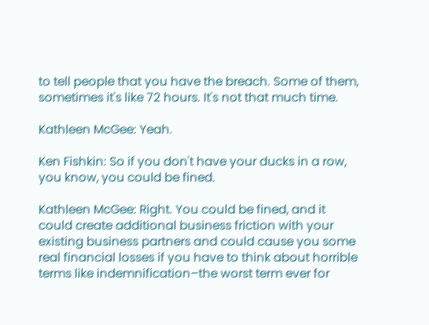to tell people that you have the breach. Some of them, sometimes it's like 72 hours. It's not that much time.

Kathleen McGee: Yeah.

Ken Fishkin: So if you don't have your ducks in a row, you know, you could be fined.

Kathleen McGee: Right. You could be fined, and it could create additional business friction with your existing business partners and could cause you some real financial losses if you have to think about horrible terms like indemnification–the worst term ever for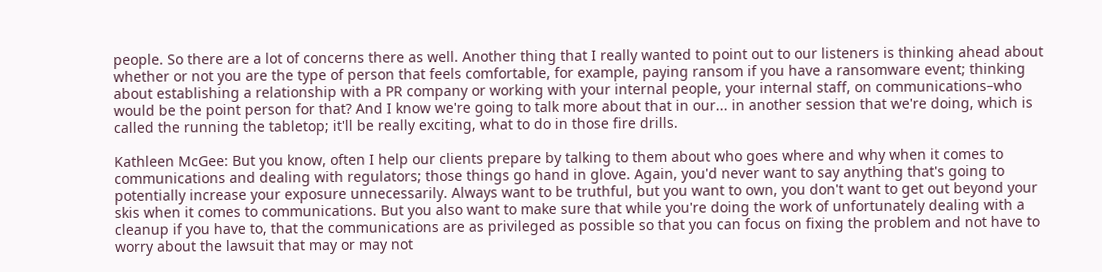people. So there are a lot of concerns there as well. Another thing that I really wanted to point out to our listeners is thinking ahead about whether or not you are the type of person that feels comfortable, for example, paying ransom if you have a ransomware event; thinking about establishing a relationship with a PR company or working with your internal people, your internal staff, on communications–who would be the point person for that? And I know we're going to talk more about that in our... in another session that we're doing, which is called the running the tabletop; it'll be really exciting, what to do in those fire drills.

Kathleen McGee: But you know, often I help our clients prepare by talking to them about who goes where and why when it comes to communications and dealing with regulators; those things go hand in glove. Again, you'd never want to say anything that's going to potentially increase your exposure unnecessarily. Always want to be truthful, but you want to own, you don't want to get out beyond your skis when it comes to communications. But you also want to make sure that while you're doing the work of unfortunately dealing with a cleanup if you have to, that the communications are as privileged as possible so that you can focus on fixing the problem and not have to worry about the lawsuit that may or may not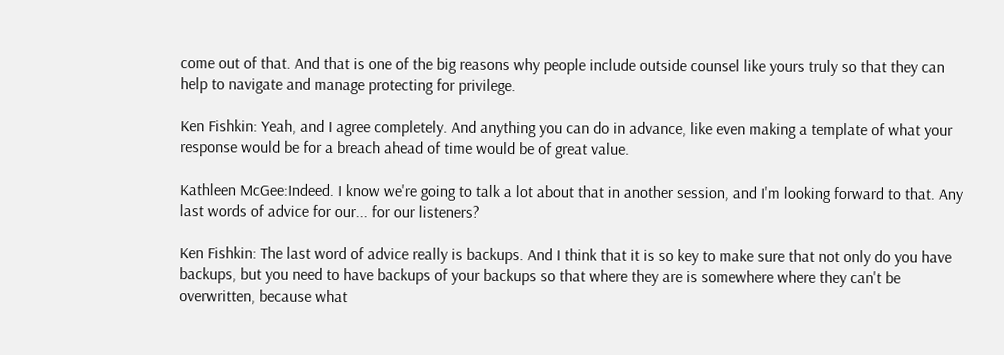come out of that. And that is one of the big reasons why people include outside counsel like yours truly so that they can help to navigate and manage protecting for privilege.

Ken Fishkin: Yeah, and I agree completely. And anything you can do in advance, like even making a template of what your response would be for a breach ahead of time would be of great value.

Kathleen McGee:Indeed. I know we're going to talk a lot about that in another session, and I'm looking forward to that. Any last words of advice for our... for our listeners?

Ken Fishkin: The last word of advice really is backups. And I think that it is so key to make sure that not only do you have backups, but you need to have backups of your backups so that where they are is somewhere where they can't be overwritten, because what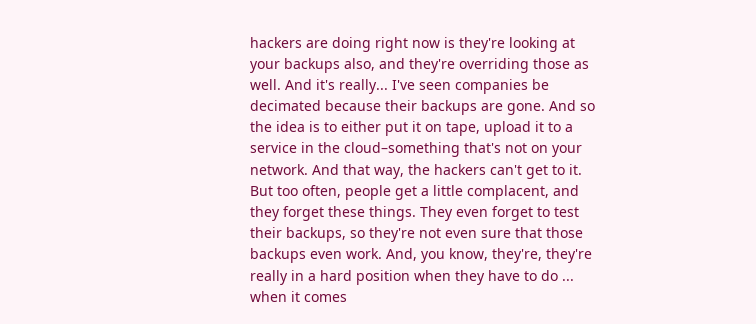hackers are doing right now is they're looking at your backups also, and they're overriding those as well. And it's really... I've seen companies be decimated because their backups are gone. And so the idea is to either put it on tape, upload it to a service in the cloud–something that's not on your network. And that way, the hackers can't get to it. But too often, people get a little complacent, and they forget these things. They even forget to test their backups, so they're not even sure that those backups even work. And, you know, they're, they're really in a hard position when they have to do ... when it comes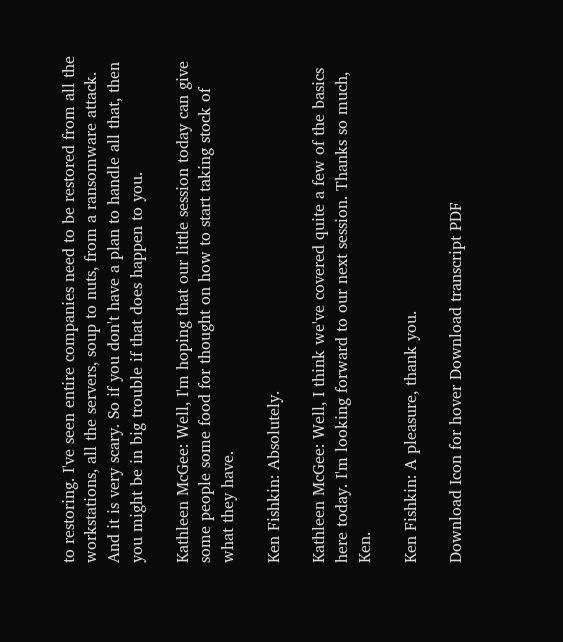to restoring. I've seen entire companies need to be restored from all the workstations, all the servers, soup to nuts, from a ransomware attack. And it is very scary. So if you don't have a plan to handle all that, then you might be in big trouble if that does happen to you.

Kathleen McGee: Well, I'm hoping that our little session today can give some people some food for thought on how to start taking stock of what they have.

Ken Fishkin: Absolutely.

Kathleen McGee: Well, I think we've covered quite a few of the basics here today. I'm looking forward to our next session. Thanks so much, Ken.

Ken Fishkin: A pleasure, thank you.

Download Icon for hover Download transcript PDF